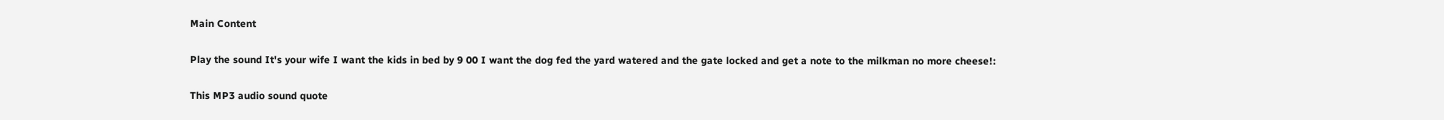Main Content

Play the sound It's your wife I want the kids in bed by 9 00 I want the dog fed the yard watered and the gate locked and get a note to the milkman no more cheese!:

This MP3 audio sound quote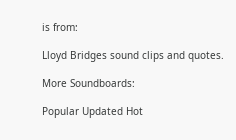is from:

Lloyd Bridges sound clips and quotes.

More Soundboards:

Popular Updated Hot